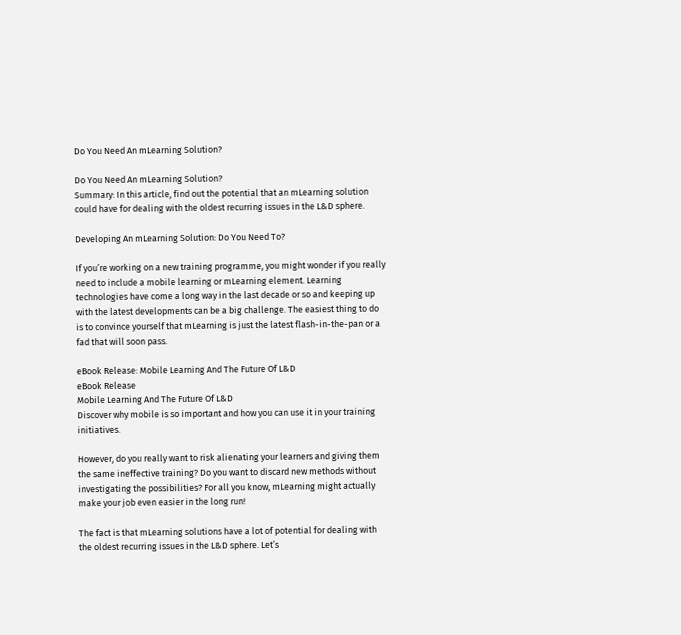Do You Need An mLearning Solution?

Do You Need An mLearning Solution?
Summary: In this article, find out the potential that an mLearning solution could have for dealing with the oldest recurring issues in the L&D sphere.

Developing An mLearning Solution: Do You Need To?

If you’re working on a new training programme, you might wonder if you really need to include a mobile learning or mLearning element. Learning technologies have come a long way in the last decade or so and keeping up with the latest developments can be a big challenge. The easiest thing to do is to convince yourself that mLearning is just the latest flash-in-the-pan or a fad that will soon pass.

eBook Release: Mobile Learning And The Future Of L&D
eBook Release
Mobile Learning And The Future Of L&D
Discover why mobile is so important and how you can use it in your training initiatives.

However, do you really want to risk alienating your learners and giving them the same ineffective training? Do you want to discard new methods without investigating the possibilities? For all you know, mLearning might actually make your job even easier in the long run!

The fact is that mLearning solutions have a lot of potential for dealing with the oldest recurring issues in the L&D sphere. Let’s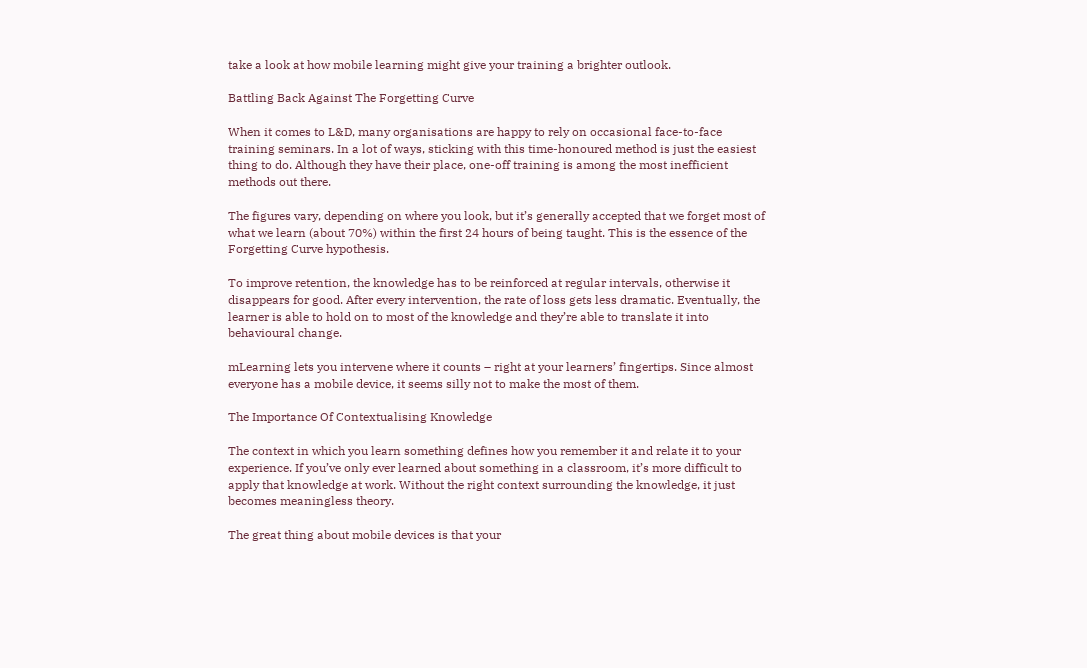take a look at how mobile learning might give your training a brighter outlook.

Battling Back Against The Forgetting Curve

When it comes to L&D, many organisations are happy to rely on occasional face-to-face training seminars. In a lot of ways, sticking with this time-honoured method is just the easiest thing to do. Although they have their place, one-off training is among the most inefficient methods out there.

The figures vary, depending on where you look, but it’s generally accepted that we forget most of what we learn (about 70%) within the first 24 hours of being taught. This is the essence of the Forgetting Curve hypothesis.

To improve retention, the knowledge has to be reinforced at regular intervals, otherwise it disappears for good. After every intervention, the rate of loss gets less dramatic. Eventually, the learner is able to hold on to most of the knowledge and they’re able to translate it into behavioural change.

mLearning lets you intervene where it counts – right at your learners’ fingertips. Since almost everyone has a mobile device, it seems silly not to make the most of them.

The Importance Of Contextualising Knowledge

The context in which you learn something defines how you remember it and relate it to your experience. If you’ve only ever learned about something in a classroom, it’s more difficult to apply that knowledge at work. Without the right context surrounding the knowledge, it just becomes meaningless theory.

The great thing about mobile devices is that your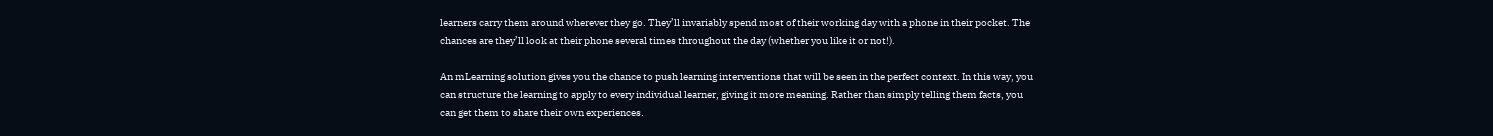learners carry them around wherever they go. They’ll invariably spend most of their working day with a phone in their pocket. The chances are they’ll look at their phone several times throughout the day (whether you like it or not!).

An mLearning solution gives you the chance to push learning interventions that will be seen in the perfect context. In this way, you can structure the learning to apply to every individual learner, giving it more meaning. Rather than simply telling them facts, you can get them to share their own experiences.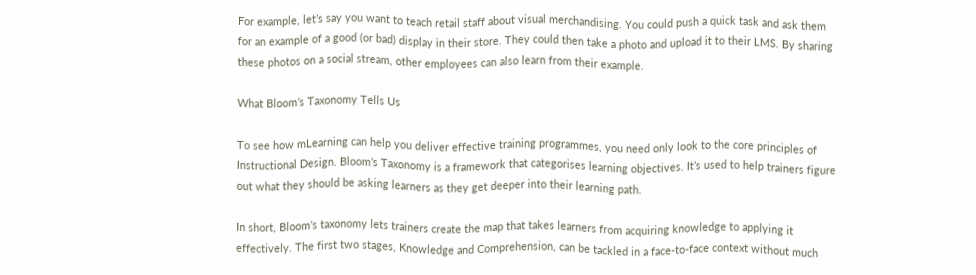For example, let’s say you want to teach retail staff about visual merchandising. You could push a quick task and ask them for an example of a good (or bad) display in their store. They could then take a photo and upload it to their LMS. By sharing these photos on a social stream, other employees can also learn from their example.

What Bloom’s Taxonomy Tells Us

To see how mLearning can help you deliver effective training programmes, you need only look to the core principles of Instructional Design. Bloom’s Taxonomy is a framework that categorises learning objectives. It’s used to help trainers figure out what they should be asking learners as they get deeper into their learning path.

In short, Bloom’s taxonomy lets trainers create the map that takes learners from acquiring knowledge to applying it effectively. The first two stages, Knowledge and Comprehension, can be tackled in a face-to-face context without much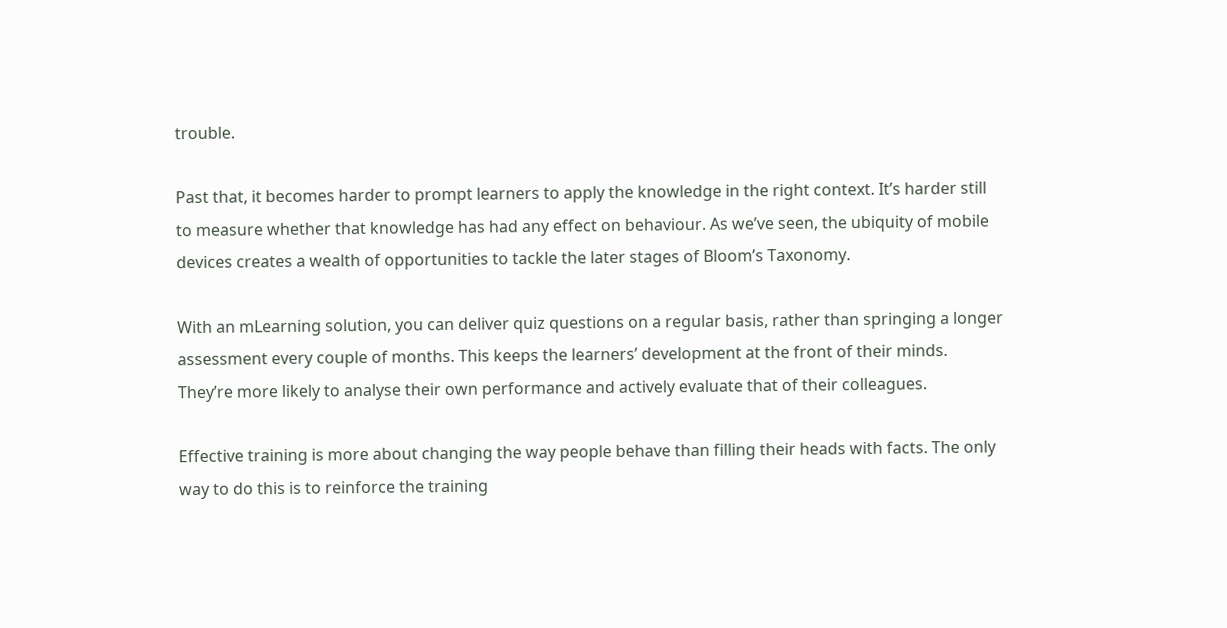trouble.

Past that, it becomes harder to prompt learners to apply the knowledge in the right context. It’s harder still to measure whether that knowledge has had any effect on behaviour. As we’ve seen, the ubiquity of mobile devices creates a wealth of opportunities to tackle the later stages of Bloom’s Taxonomy.

With an mLearning solution, you can deliver quiz questions on a regular basis, rather than springing a longer assessment every couple of months. This keeps the learners’ development at the front of their minds. They’re more likely to analyse their own performance and actively evaluate that of their colleagues.

Effective training is more about changing the way people behave than filling their heads with facts. The only way to do this is to reinforce the training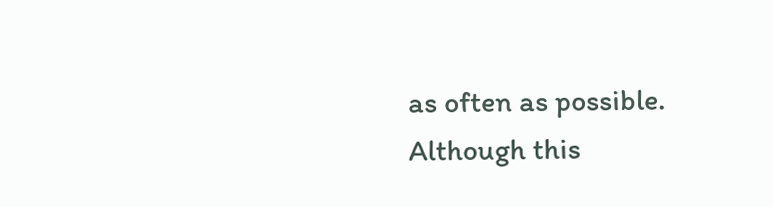as often as possible. Although this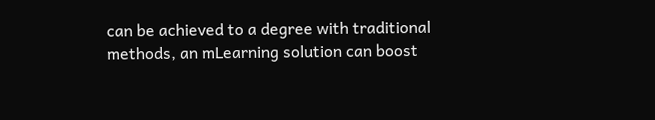can be achieved to a degree with traditional methods, an mLearning solution can boost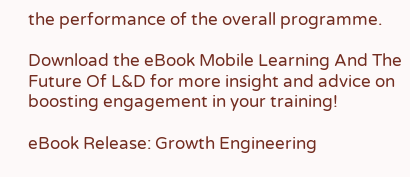the performance of the overall programme.

Download the eBook Mobile Learning And The Future Of L&D for more insight and advice on boosting engagement in your training!

eBook Release: Growth Engineering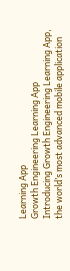Learning App
Growth Engineering Learning App
Introducing Growth Engineering Learning App, the world’s most advanced mobile application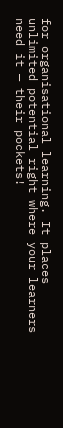for organisational learning. It places unlimited potential right where your learners need it — their pockets!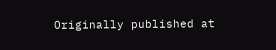Originally published at